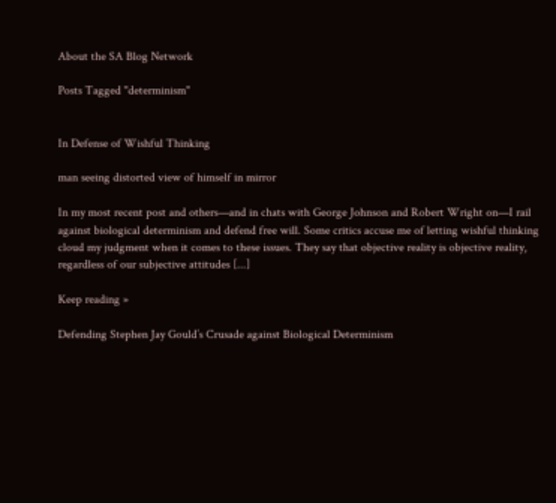About the SA Blog Network

Posts Tagged "determinism"


In Defense of Wishful Thinking

man seeing distorted view of himself in mirror

In my most recent post and others—and in chats with George Johnson and Robert Wright on—I rail against biological determinism and defend free will. Some critics accuse me of letting wishful thinking cloud my judgment when it comes to these issues. They say that objective reality is objective reality, regardless of our subjective attitudes [...]

Keep reading »

Defending Stephen Jay Gould’s Crusade against Biological Determinism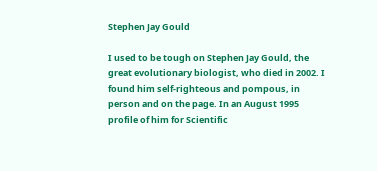Stephen Jay Gould

I used to be tough on Stephen Jay Gould, the great evolutionary biologist, who died in 2002. I found him self-righteous and pompous, in person and on the page. In an August 1995 profile of him for Scientific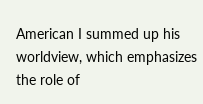American I summed up his worldview, which emphasizes the role of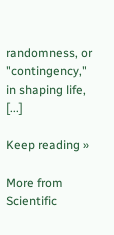randomness, or "contingency," in shaping life, [...]

Keep reading »

More from Scientific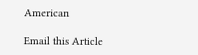American

Email this Article